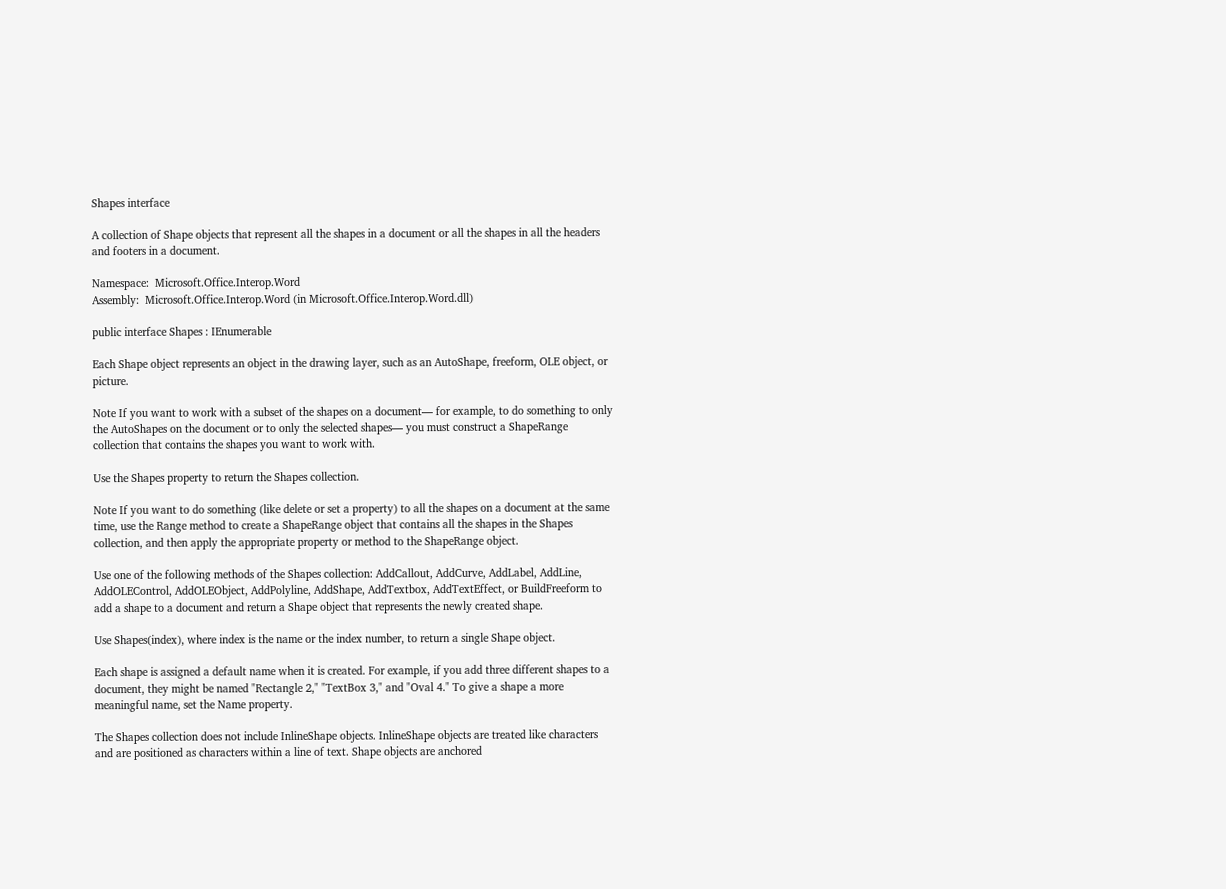Shapes interface

A collection of Shape objects that represent all the shapes in a document or all the shapes in all the headers and footers in a document.

Namespace:  Microsoft.Office.Interop.Word
Assembly:  Microsoft.Office.Interop.Word (in Microsoft.Office.Interop.Word.dll)

public interface Shapes : IEnumerable

Each Shape object represents an object in the drawing layer, such as an AutoShape, freeform, OLE object, or picture.

Note If you want to work with a subset of the shapes on a document— for example, to do something to only the AutoShapes on the document or to only the selected shapes— you must construct a ShapeRange collection that contains the shapes you want to work with.

Use the Shapes property to return the Shapes collection.

Note If you want to do something (like delete or set a property) to all the shapes on a document at the same time, use the Range method to create a ShapeRange object that contains all the shapes in the Shapes collection, and then apply the appropriate property or method to the ShapeRange object.

Use one of the following methods of the Shapes collection: AddCallout, AddCurve, AddLabel, AddLine, AddOLEControl, AddOLEObject, AddPolyline, AddShape, AddTextbox, AddTextEffect, or BuildFreeform to add a shape to a document and return a Shape object that represents the newly created shape.

Use Shapes(index), where index is the name or the index number, to return a single Shape object.

Each shape is assigned a default name when it is created. For example, if you add three different shapes to a document, they might be named "Rectangle 2," "TextBox 3," and "Oval 4." To give a shape a more meaningful name, set the Name property.

The Shapes collection does not include InlineShape objects. InlineShape objects are treated like characters and are positioned as characters within a line of text. Shape objects are anchored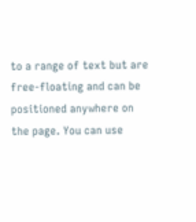to a range of text but are free-floating and can be positioned anywhere on the page. You can use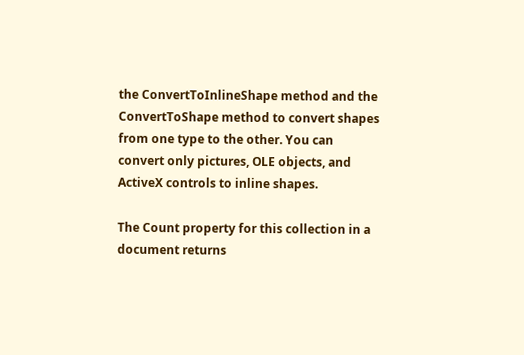the ConvertToInlineShape method and the ConvertToShape method to convert shapes from one type to the other. You can convert only pictures, OLE objects, and ActiveX controls to inline shapes.

The Count property for this collection in a document returns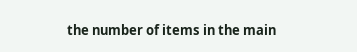the number of items in the main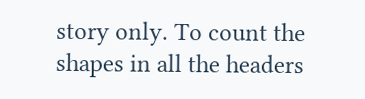story only. To count the shapes in all the headers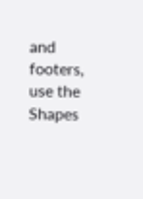and footers, use the Shapes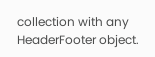collection with any HeaderFooter object.